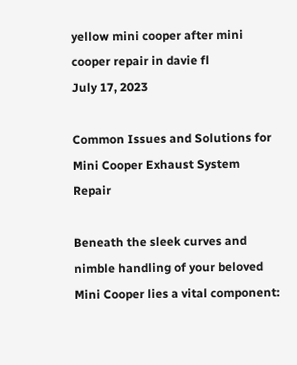yellow mini cooper after mini cooper repair in davie fl
July 17, 2023

Common Issues and Solutions for Mini Cooper Exhaust System Repair

Beneath the sleek curves and nimble handling of your beloved Mini Cooper lies a vital component: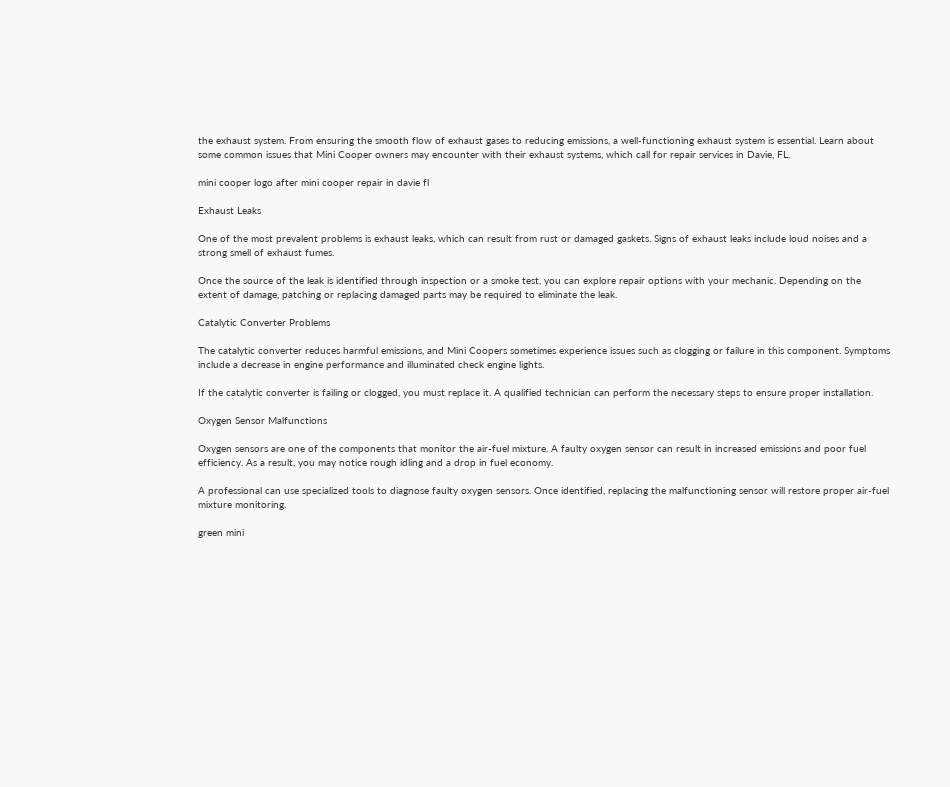the exhaust system. From ensuring the smooth flow of exhaust gases to reducing emissions, a well-functioning exhaust system is essential. Learn about some common issues that Mini Cooper owners may encounter with their exhaust systems, which call for repair services in Davie, FL.

mini cooper logo after mini cooper repair in davie fl

Exhaust Leaks

One of the most prevalent problems is exhaust leaks, which can result from rust or damaged gaskets. Signs of exhaust leaks include loud noises and a strong smell of exhaust fumes.

Once the source of the leak is identified through inspection or a smoke test, you can explore repair options with your mechanic. Depending on the extent of damage, patching or replacing damaged parts may be required to eliminate the leak.

Catalytic Converter Problems

The catalytic converter reduces harmful emissions, and Mini Coopers sometimes experience issues such as clogging or failure in this component. Symptoms include a decrease in engine performance and illuminated check engine lights.

If the catalytic converter is failing or clogged, you must replace it. A qualified technician can perform the necessary steps to ensure proper installation.

Oxygen Sensor Malfunctions

Oxygen sensors are one of the components that monitor the air-fuel mixture. A faulty oxygen sensor can result in increased emissions and poor fuel efficiency. As a result, you may notice rough idling and a drop in fuel economy.

A professional can use specialized tools to diagnose faulty oxygen sensors. Once identified, replacing the malfunctioning sensor will restore proper air-fuel mixture monitoring.

green mini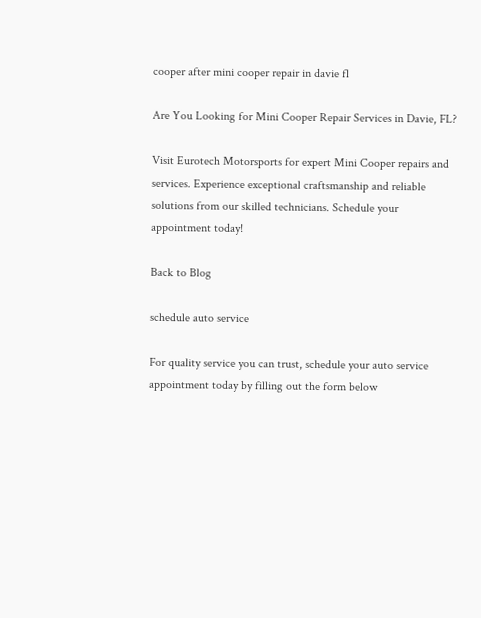cooper after mini cooper repair in davie fl

Are You Looking for Mini Cooper Repair Services in Davie, FL?

Visit Eurotech Motorsports for expert Mini Cooper repairs and services. Experience exceptional craftsmanship and reliable solutions from our skilled technicians. Schedule your appointment today!

Back to Blog

schedule auto service

For quality service you can trust, schedule your auto service appointment today by filling out the form below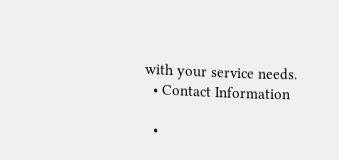with your service needs.
  • Contact Information

  •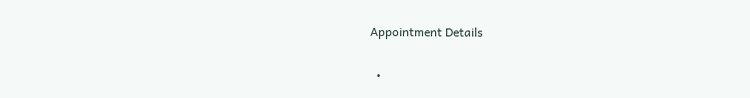Appointment Details

  •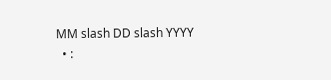MM slash DD slash YYYY
  • :